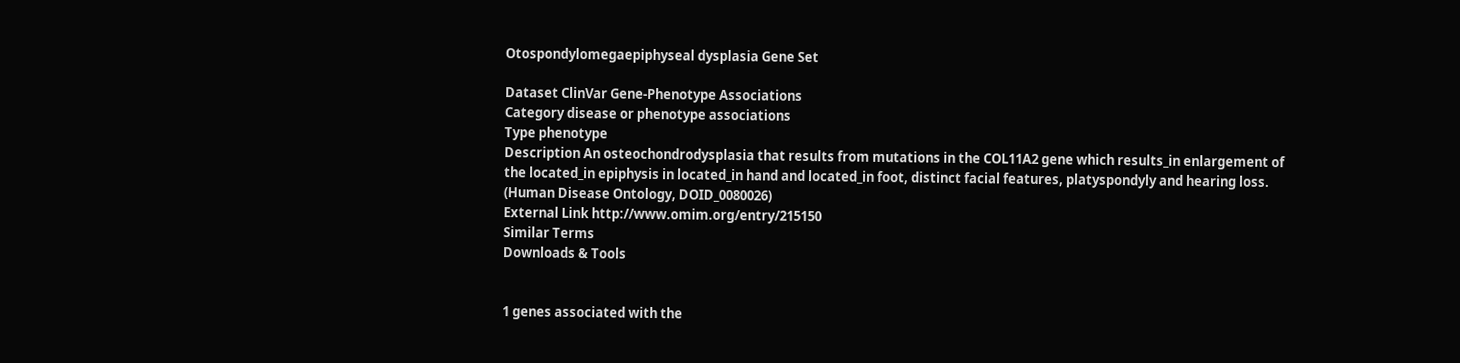Otospondylomegaepiphyseal dysplasia Gene Set

Dataset ClinVar Gene-Phenotype Associations
Category disease or phenotype associations
Type phenotype
Description An osteochondrodysplasia that results from mutations in the COL11A2 gene which results_in enlargement of the located_in epiphysis in located_in hand and located_in foot, distinct facial features, platyspondyly and hearing loss. (Human Disease Ontology, DOID_0080026)
External Link http://www.omim.org/entry/215150
Similar Terms
Downloads & Tools


1 genes associated with the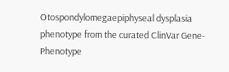Otospondylomegaepiphyseal dysplasia phenotype from the curated ClinVar Gene-Phenotype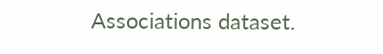Associations dataset.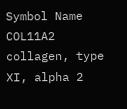Symbol Name
COL11A2 collagen, type XI, alpha 2